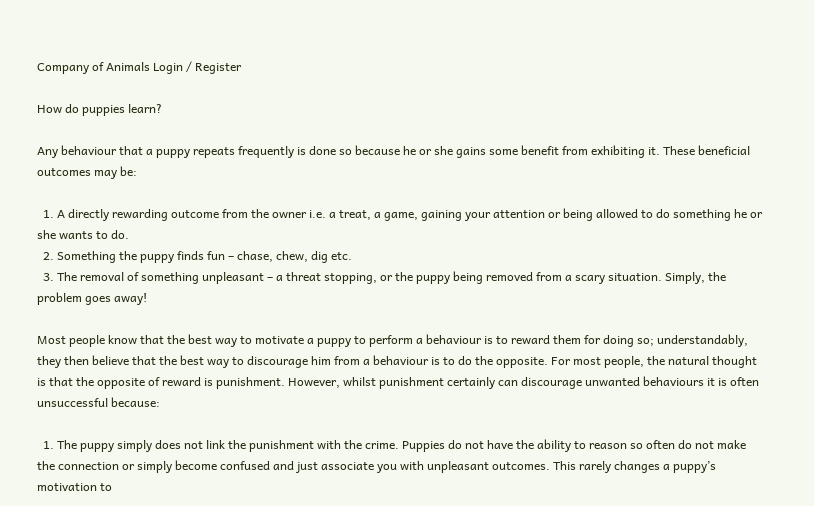Company of Animals Login / Register

How do puppies learn?

Any behaviour that a puppy repeats frequently is done so because he or she gains some benefit from exhibiting it. These beneficial outcomes may be:

  1. A directly rewarding outcome from the owner i.e. a treat, a game, gaining your attention or being allowed to do something he or she wants to do.
  2. Something the puppy finds fun – chase, chew, dig etc.
  3. The removal of something unpleasant – a threat stopping, or the puppy being removed from a scary situation. Simply, the problem goes away!

Most people know that the best way to motivate a puppy to perform a behaviour is to reward them for doing so; understandably, they then believe that the best way to discourage him from a behaviour is to do the opposite. For most people, the natural thought is that the opposite of reward is punishment. However, whilst punishment certainly can discourage unwanted behaviours it is often unsuccessful because:

  1. The puppy simply does not link the punishment with the crime. Puppies do not have the ability to reason so often do not make the connection or simply become confused and just associate you with unpleasant outcomes. This rarely changes a puppy’s motivation to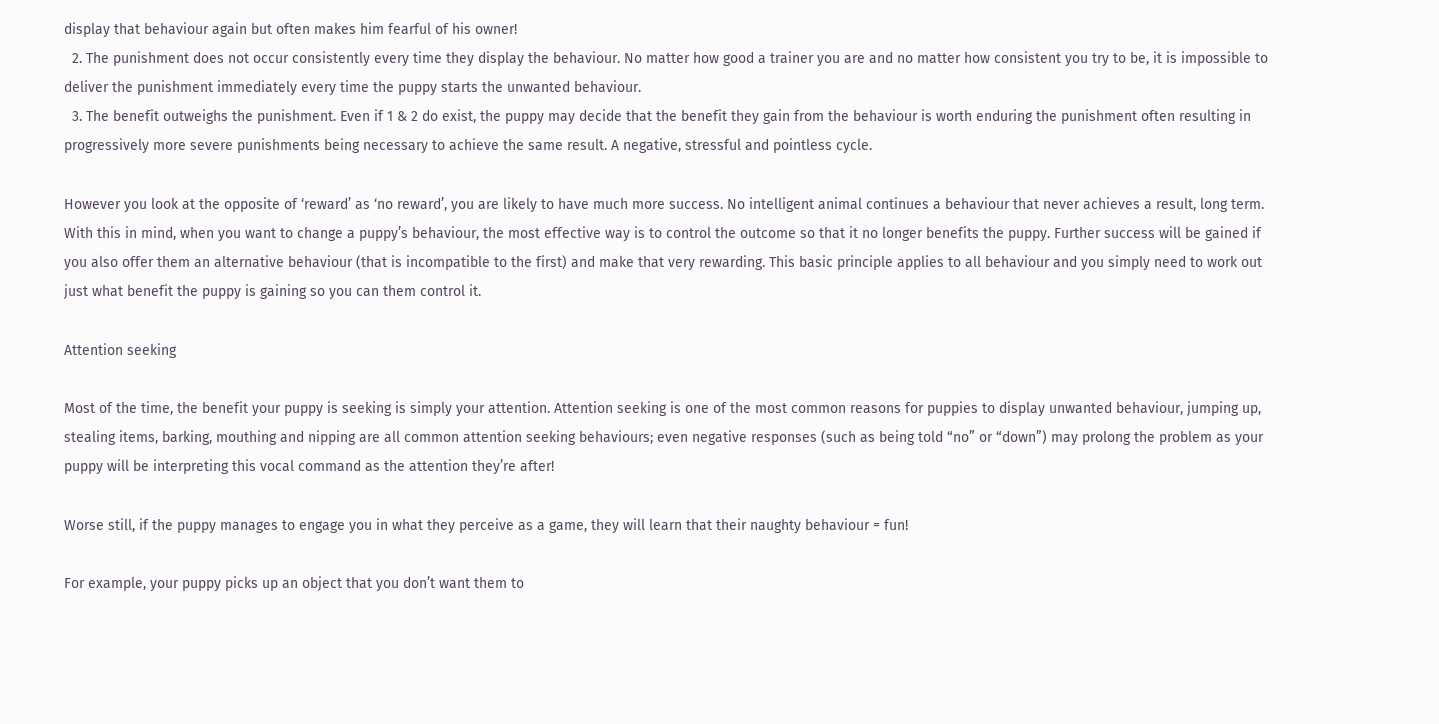display that behaviour again but often makes him fearful of his owner!
  2. The punishment does not occur consistently every time they display the behaviour. No matter how good a trainer you are and no matter how consistent you try to be, it is impossible to deliver the punishment immediately every time the puppy starts the unwanted behaviour.
  3. The benefit outweighs the punishment. Even if 1 & 2 do exist, the puppy may decide that the benefit they gain from the behaviour is worth enduring the punishment often resulting in progressively more severe punishments being necessary to achieve the same result. A negative, stressful and pointless cycle.

However you look at the opposite of ‘reward’ as ‘no reward’, you are likely to have much more success. No intelligent animal continues a behaviour that never achieves a result, long term. With this in mind, when you want to change a puppy’s behaviour, the most effective way is to control the outcome so that it no longer benefits the puppy. Further success will be gained if you also offer them an alternative behaviour (that is incompatible to the first) and make that very rewarding. This basic principle applies to all behaviour and you simply need to work out just what benefit the puppy is gaining so you can them control it.

Attention seeking

Most of the time, the benefit your puppy is seeking is simply your attention. Attention seeking is one of the most common reasons for puppies to display unwanted behaviour, jumping up, stealing items, barking, mouthing and nipping are all common attention seeking behaviours; even negative responses (such as being told “no” or “down”) may prolong the problem as your puppy will be interpreting this vocal command as the attention they’re after!

Worse still, if the puppy manages to engage you in what they perceive as a game, they will learn that their naughty behaviour = fun!

For example, your puppy picks up an object that you don’t want them to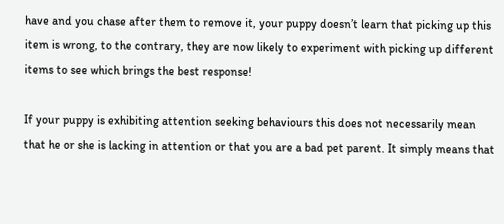have and you chase after them to remove it, your puppy doesn’t learn that picking up this item is wrong, to the contrary, they are now likely to experiment with picking up different items to see which brings the best response!

If your puppy is exhibiting attention seeking behaviours this does not necessarily mean that he or she is lacking in attention or that you are a bad pet parent. It simply means that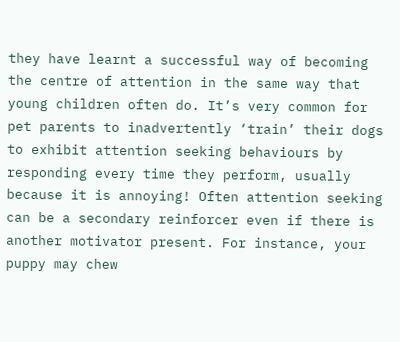they have learnt a successful way of becoming the centre of attention in the same way that young children often do. It’s very common for pet parents to inadvertently ‘train’ their dogs to exhibit attention seeking behaviours by responding every time they perform, usually because it is annoying! Often attention seeking can be a secondary reinforcer even if there is another motivator present. For instance, your puppy may chew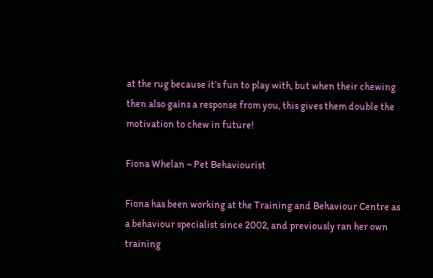at the rug because it’s fun to play with, but when their chewing then also gains a response from you, this gives them double the motivation to chew in future!

Fiona Whelan ~ Pet Behaviourist

Fiona has been working at the Training and Behaviour Centre as a behaviour specialist since 2002, and previously ran her own training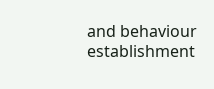and behaviour establishment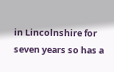in Lincolnshire for seven years so has a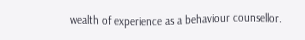wealth of experience as a behaviour counsellor.